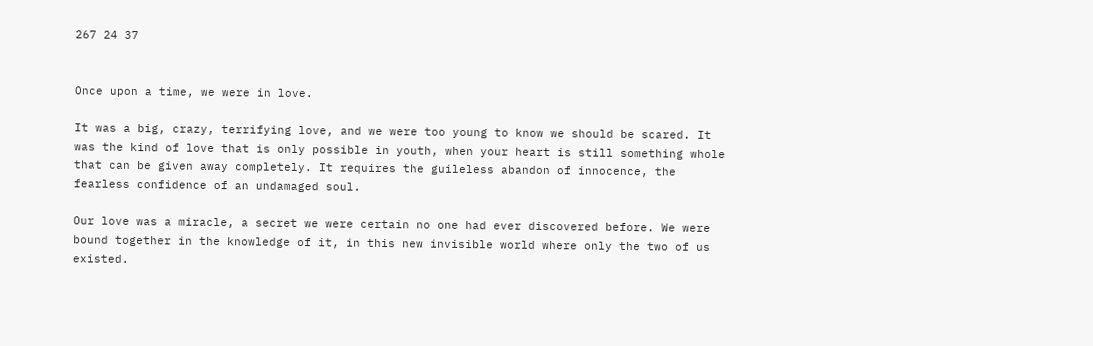267 24 37


Once upon a time, we were in love.

It was a big, crazy, terrifying love, and we were too young to know we should be scared. It was the kind of love that is only possible in youth, when your heart is still something whole that can be given away completely. It requires the guileless abandon of innocence, the fearless confidence of an undamaged soul.

Our love was a miracle, a secret we were certain no one had ever discovered before. We were bound together in the knowledge of it, in this new invisible world where only the two of us existed.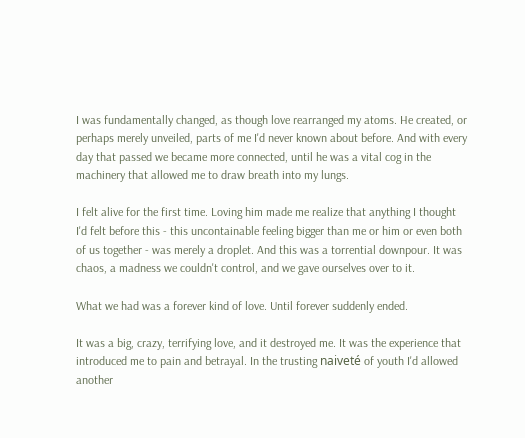I was fundamentally changed, as though love rearranged my atoms. He created, or perhaps merely unveiled, parts of me I'd never known about before. And with every day that passed we became more connected, until he was a vital cog in the machinery that allowed me to draw breath into my lungs.

I felt alive for the first time. Loving him made me realize that anything I thought I'd felt before this - this uncontainable feeling bigger than me or him or even both of us together - was merely a droplet. And this was a torrential downpour. It was chaos, a madness we couldn't control, and we gave ourselves over to it.

What we had was a forever kind of love. Until forever suddenly ended.

It was a big, crazy, terrifying love, and it destroyed me. It was the experience that introduced me to pain and betrayal. In the trusting naiveté of youth I'd allowed another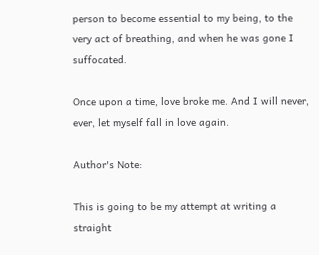person to become essential to my being, to the very act of breathing, and when he was gone I suffocated.

Once upon a time, love broke me. And I will never, ever, let myself fall in love again.

Author's Note:

This is going to be my attempt at writing a straight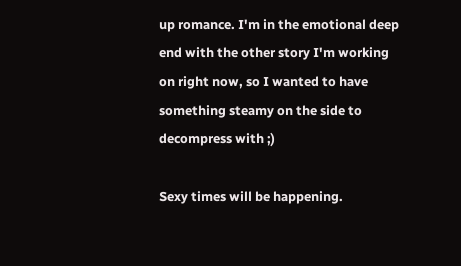up romance. I'm in the emotional deep end with the other story I'm working on right now, so I wanted to have something steamy on the side to decompress with ;)

Sexy times will be happening.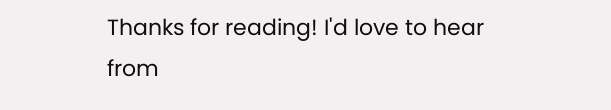Thanks for reading! I'd love to hear from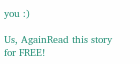you :)

Us, AgainRead this story for FREE!